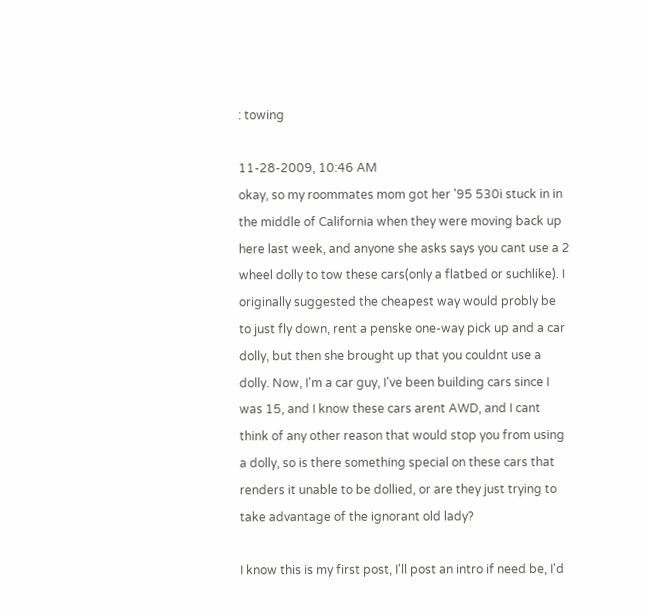: towing

11-28-2009, 10:46 AM
okay, so my roommates mom got her '95 530i stuck in in the middle of California when they were moving back up here last week, and anyone she asks says you cant use a 2 wheel dolly to tow these cars(only a flatbed or suchlike). I originally suggested the cheapest way would probly be to just fly down, rent a penske one-way pick up and a car dolly, but then she brought up that you couldnt use a dolly. Now, I'm a car guy, I've been building cars since I was 15, and I know these cars arent AWD, and I cant think of any other reason that would stop you from using a dolly, so is there something special on these cars that renders it unable to be dollied, or are they just trying to take advantage of the ignorant old lady?

I know this is my first post, I'll post an intro if need be, I'd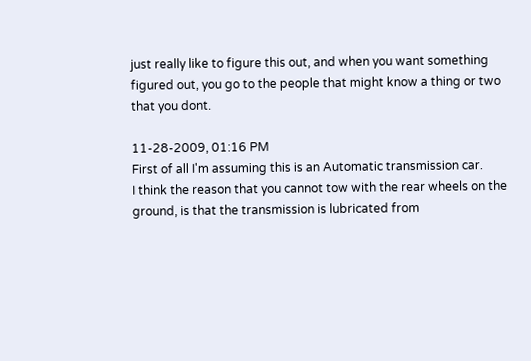just really like to figure this out, and when you want something figured out, you go to the people that might know a thing or two that you dont.

11-28-2009, 01:16 PM
First of all I'm assuming this is an Automatic transmission car.
I think the reason that you cannot tow with the rear wheels on the ground, is that the transmission is lubricated from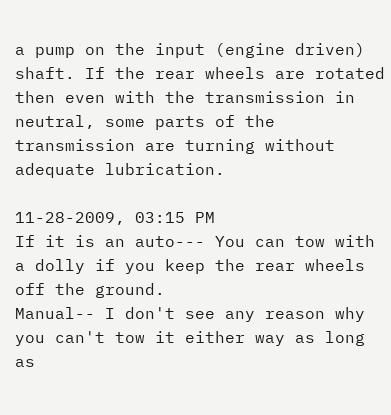a pump on the input (engine driven) shaft. If the rear wheels are rotated then even with the transmission in neutral, some parts of the transmission are turning without adequate lubrication.

11-28-2009, 03:15 PM
If it is an auto--- You can tow with a dolly if you keep the rear wheels off the ground.
Manual-- I don't see any reason why you can't tow it either way as long as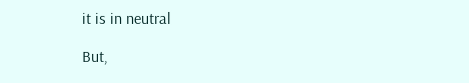it is in neutral

But,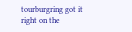tourburgring got it right on the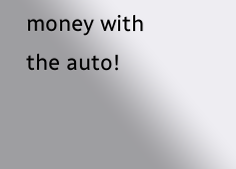money with the auto!